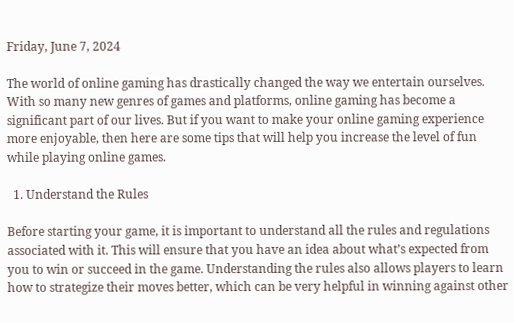Friday, June 7, 2024

The world of online gaming has drastically changed the way we entertain ourselves. With so many new genres of games and platforms, online gaming has become a significant part of our lives. But if you want to make your online gaming experience more enjoyable, then here are some tips that will help you increase the level of fun while playing online games.

  1. Understand the Rules

Before starting your game, it is important to understand all the rules and regulations associated with it. This will ensure that you have an idea about what’s expected from you to win or succeed in the game. Understanding the rules also allows players to learn how to strategize their moves better, which can be very helpful in winning against other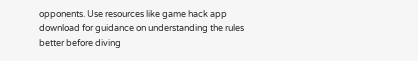opponents. Use resources like game hack app download for guidance on understanding the rules better before diving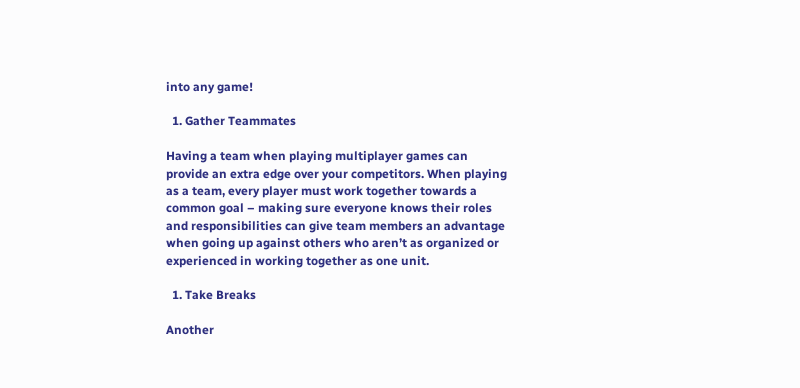into any game!

  1. Gather Teammates

Having a team when playing multiplayer games can provide an extra edge over your competitors. When playing as a team, every player must work together towards a common goal – making sure everyone knows their roles and responsibilities can give team members an advantage when going up against others who aren’t as organized or experienced in working together as one unit.

  1. Take Breaks

Another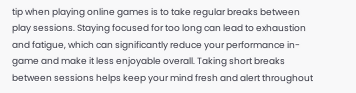tip when playing online games is to take regular breaks between play sessions. Staying focused for too long can lead to exhaustion and fatigue, which can significantly reduce your performance in-game and make it less enjoyable overall. Taking short breaks between sessions helps keep your mind fresh and alert throughout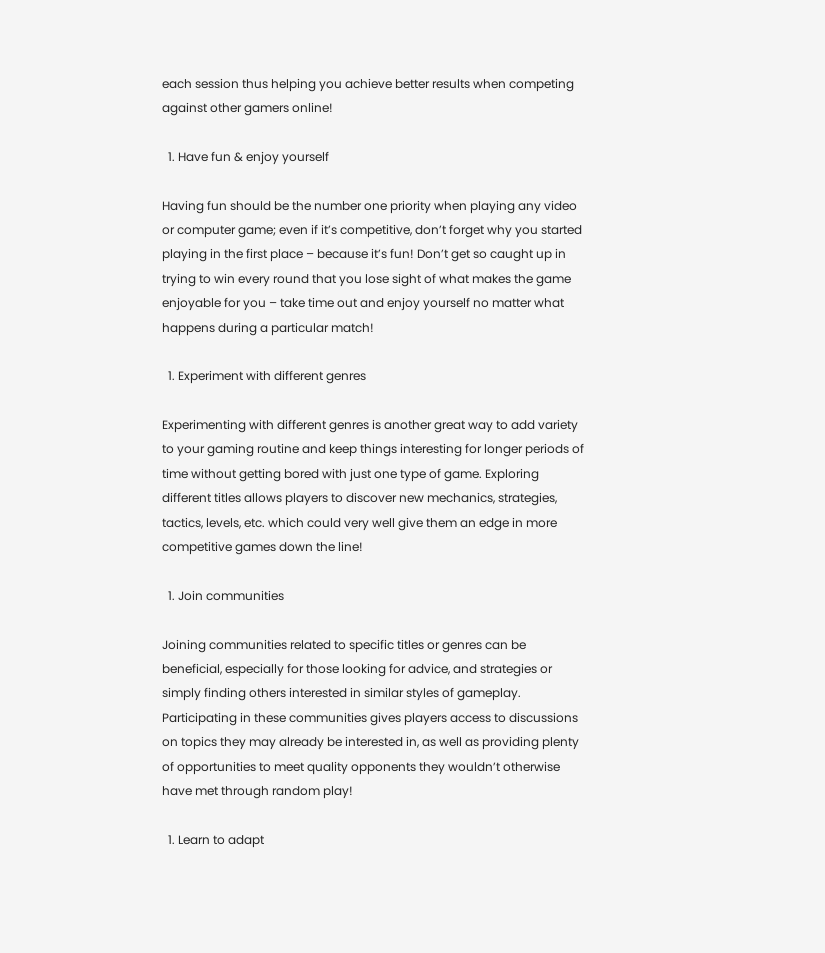each session thus helping you achieve better results when competing against other gamers online!

  1. Have fun & enjoy yourself

Having fun should be the number one priority when playing any video or computer game; even if it’s competitive, don’t forget why you started playing in the first place – because it’s fun! Don’t get so caught up in trying to win every round that you lose sight of what makes the game enjoyable for you – take time out and enjoy yourself no matter what happens during a particular match!

  1. Experiment with different genres

Experimenting with different genres is another great way to add variety to your gaming routine and keep things interesting for longer periods of time without getting bored with just one type of game. Exploring different titles allows players to discover new mechanics, strategies, tactics, levels, etc. which could very well give them an edge in more competitive games down the line!

  1. Join communities

Joining communities related to specific titles or genres can be beneficial, especially for those looking for advice, and strategies or simply finding others interested in similar styles of gameplay. Participating in these communities gives players access to discussions on topics they may already be interested in, as well as providing plenty of opportunities to meet quality opponents they wouldn’t otherwise have met through random play!

  1. Learn to adapt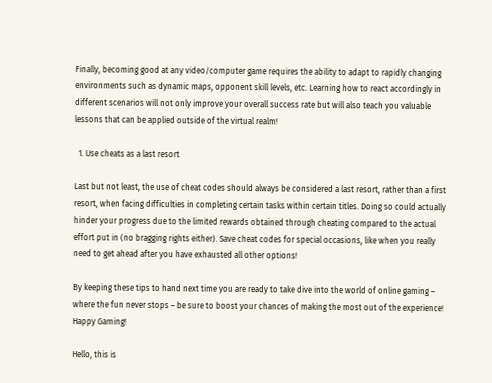Finally, becoming good at any video/computer game requires the ability to adapt to rapidly changing environments such as dynamic maps, opponent skill levels, etc. Learning how to react accordingly in different scenarios will not only improve your overall success rate but will also teach you valuable lessons that can be applied outside of the virtual realm!

  1. Use cheats as a last resort

Last but not least, the use of cheat codes should always be considered a last resort, rather than a first resort, when facing difficulties in completing certain tasks within certain titles. Doing so could actually hinder your progress due to the limited rewards obtained through cheating compared to the actual effort put in (no bragging rights either). Save cheat codes for special occasions, like when you really need to get ahead after you have exhausted all other options!

By keeping these tips to hand next time you are ready to take dive into the world of online gaming – where the fun never stops – be sure to boost your chances of making the most out of the experience! Happy Gaming!

Hello, this is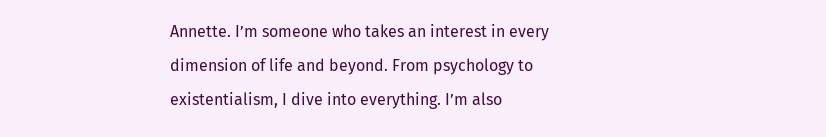Annette. I’m someone who takes an interest in every dimension of life and beyond. From psychology to existentialism, I dive into everything. I’m also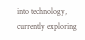into technology, currently exploring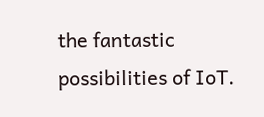the fantastic possibilities of IoT.